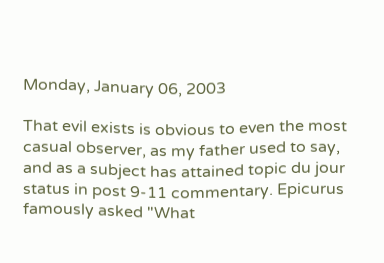Monday, January 06, 2003

That evil exists is obvious to even the most casual observer, as my father used to say, and as a subject has attained topic du jour status in post 9-11 commentary. Epicurus famously asked "What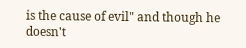is the cause of evil" and though he doesn't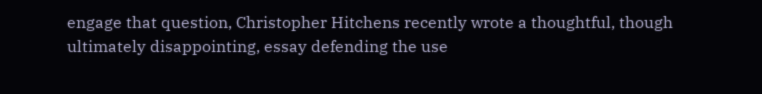engage that question, Christopher Hitchens recently wrote a thoughtful, though ultimately disappointing, essay defending the use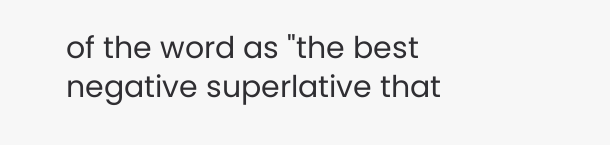of the word as "the best negative superlative that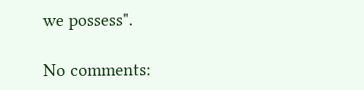we possess".

No comments: